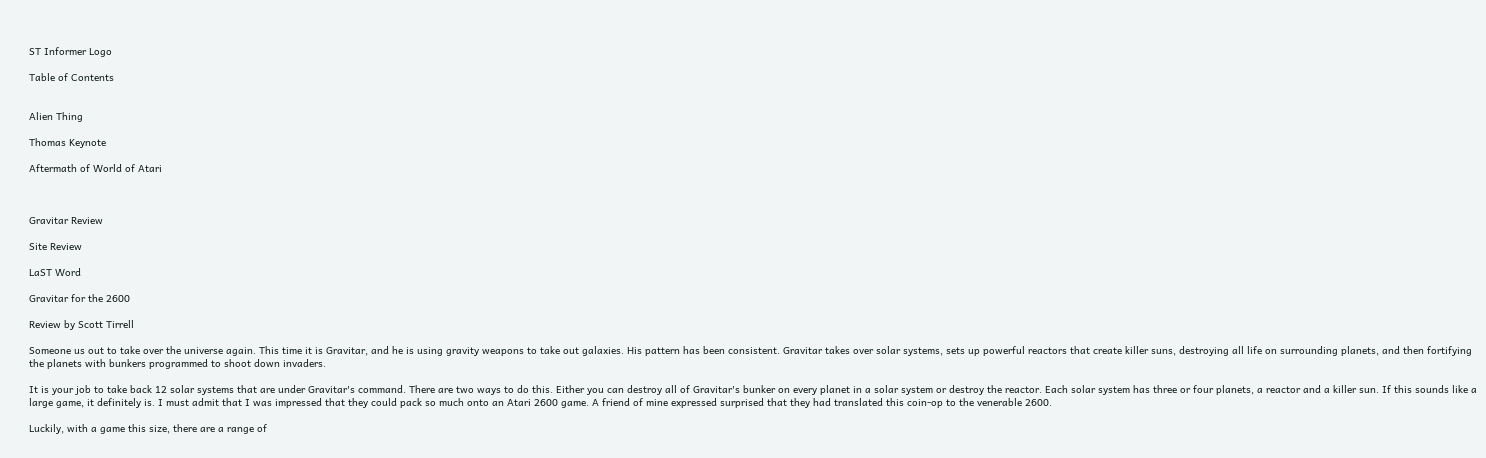ST Informer Logo

Table of Contents


Alien Thing

Thomas Keynote

Aftermath of World of Atari



Gravitar Review

Site Review

LaST Word

Gravitar for the 2600

Review by Scott Tirrell

Someone us out to take over the universe again. This time it is Gravitar, and he is using gravity weapons to take out galaxies. His pattern has been consistent. Gravitar takes over solar systems, sets up powerful reactors that create killer suns, destroying all life on surrounding planets, and then fortifying the planets with bunkers programmed to shoot down invaders.

It is your job to take back 12 solar systems that are under Gravitar's command. There are two ways to do this. Either you can destroy all of Gravitar's bunker on every planet in a solar system or destroy the reactor. Each solar system has three or four planets, a reactor and a killer sun. If this sounds like a large game, it definitely is. I must admit that I was impressed that they could pack so much onto an Atari 2600 game. A friend of mine expressed surprised that they had translated this coin-op to the venerable 2600.

Luckily, with a game this size, there are a range of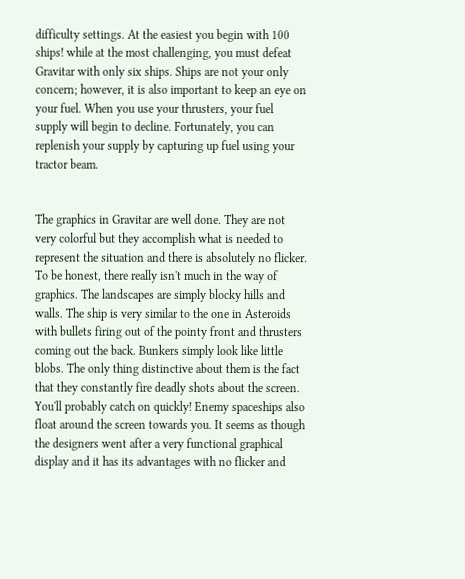difficulty settings. At the easiest you begin with 100 ships! while at the most challenging, you must defeat Gravitar with only six ships. Ships are not your only concern; however, it is also important to keep an eye on your fuel. When you use your thrusters, your fuel supply will begin to decline. Fortunately, you can replenish your supply by capturing up fuel using your tractor beam.


The graphics in Gravitar are well done. They are not very colorful but they accomplish what is needed to represent the situation and there is absolutely no flicker. To be honest, there really isn't much in the way of graphics. The landscapes are simply blocky hills and walls. The ship is very similar to the one in Asteroids with bullets firing out of the pointy front and thrusters coming out the back. Bunkers simply look like little blobs. The only thing distinctive about them is the fact that they constantly fire deadly shots about the screen. You'll probably catch on quickly! Enemy spaceships also float around the screen towards you. It seems as though the designers went after a very functional graphical display and it has its advantages with no flicker and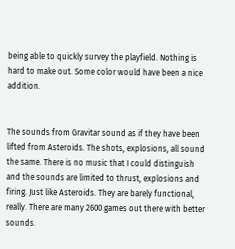being able to quickly survey the playfield. Nothing is hard to make out. Some color would have been a nice addition.


The sounds from Gravitar sound as if they have been lifted from Asteroids. The shots, explosions, all sound the same. There is no music that I could distinguish and the sounds are limited to thrust, explosions and firing. Just like Asteroids. They are barely functional, really. There are many 2600 games out there with better sounds.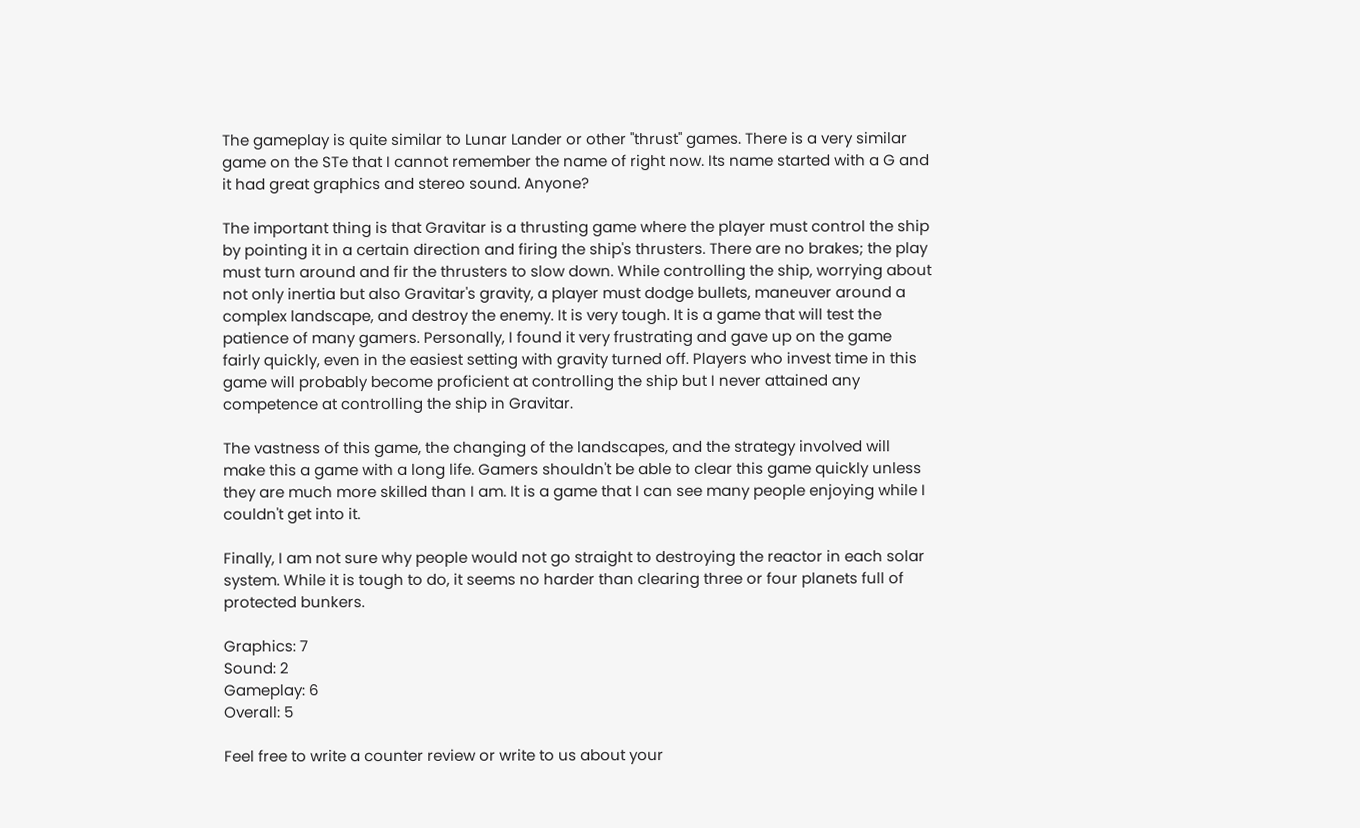The gameplay is quite similar to Lunar Lander or other "thrust" games. There is a very similar game on the STe that I cannot remember the name of right now. Its name started with a G and it had great graphics and stereo sound. Anyone?

The important thing is that Gravitar is a thrusting game where the player must control the ship by pointing it in a certain direction and firing the ship's thrusters. There are no brakes; the play must turn around and fir the thrusters to slow down. While controlling the ship, worrying about not only inertia but also Gravitar's gravity, a player must dodge bullets, maneuver around a complex landscape, and destroy the enemy. It is very tough. It is a game that will test the patience of many gamers. Personally, I found it very frustrating and gave up on the game fairly quickly, even in the easiest setting with gravity turned off. Players who invest time in this game will probably become proficient at controlling the ship but I never attained any competence at controlling the ship in Gravitar.

The vastness of this game, the changing of the landscapes, and the strategy involved will make this a game with a long life. Gamers shouldn't be able to clear this game quickly unless they are much more skilled than I am. It is a game that I can see many people enjoying while I couldn't get into it.

Finally, I am not sure why people would not go straight to destroying the reactor in each solar system. While it is tough to do, it seems no harder than clearing three or four planets full of protected bunkers.

Graphics: 7
Sound: 2
Gameplay: 6
Overall: 5

Feel free to write a counter review or write to us about your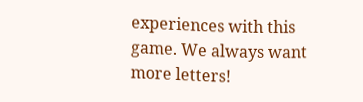experiences with this game. We always want more letters!